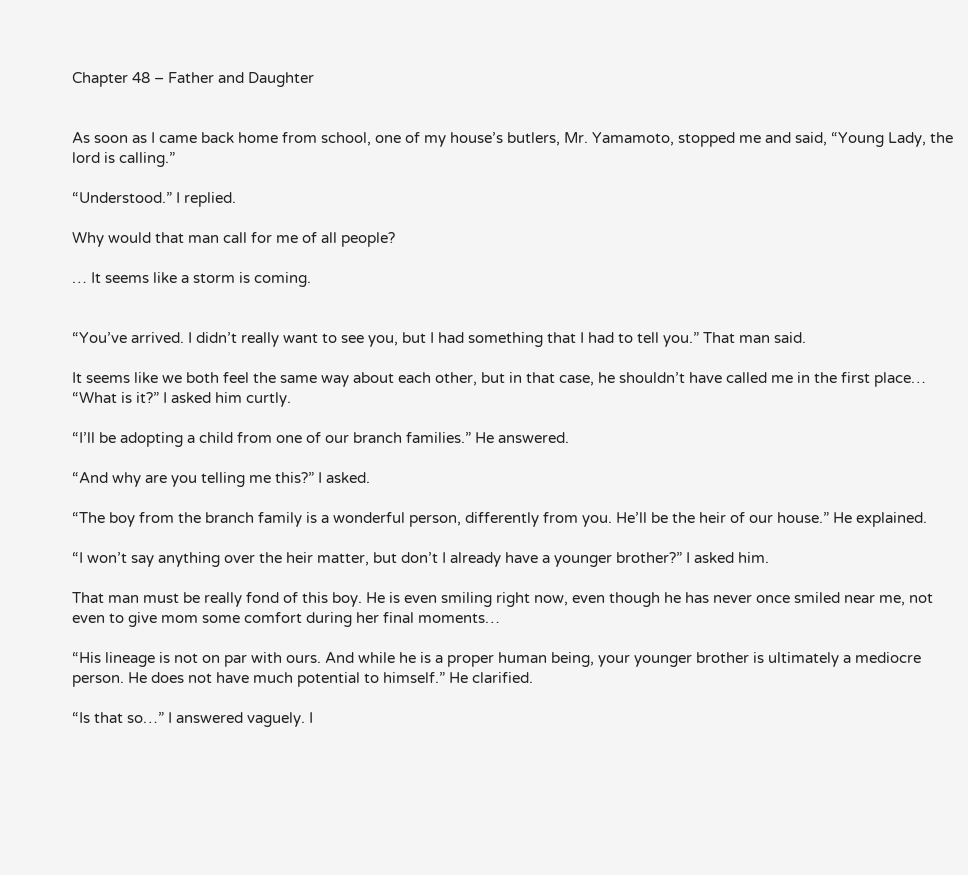Chapter 48 – Father and Daughter


As soon as I came back home from school, one of my house’s butlers, Mr. Yamamoto, stopped me and said, “Young Lady, the lord is calling.”

“Understood.” I replied.

Why would that man call for me of all people?

… It seems like a storm is coming.


“You’ve arrived. I didn’t really want to see you, but I had something that I had to tell you.” That man said.

It seems like we both feel the same way about each other, but in that case, he shouldn’t have called me in the first place… “What is it?” I asked him curtly.

“I’ll be adopting a child from one of our branch families.” He answered.

“And why are you telling me this?” I asked.

“The boy from the branch family is a wonderful person, differently from you. He’ll be the heir of our house.” He explained.

“I won’t say anything over the heir matter, but don’t I already have a younger brother?” I asked him.

That man must be really fond of this boy. He is even smiling right now, even though he has never once smiled near me, not even to give mom some comfort during her final moments…

“His lineage is not on par with ours. And while he is a proper human being, your younger brother is ultimately a mediocre person. He does not have much potential to himself.” He clarified.

“Is that so…” I answered vaguely. I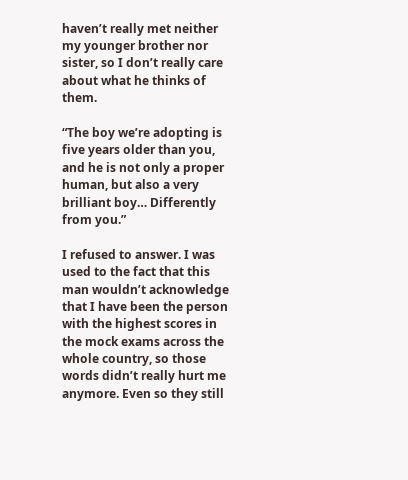haven’t really met neither my younger brother nor sister, so I don’t really care about what he thinks of them.

“The boy we’re adopting is five years older than you, and he is not only a proper human, but also a very brilliant boy… Differently from you.”

I refused to answer. I was used to the fact that this man wouldn’t acknowledge that I have been the person with the highest scores in the mock exams across the whole country, so those words didn’t really hurt me anymore. Even so they still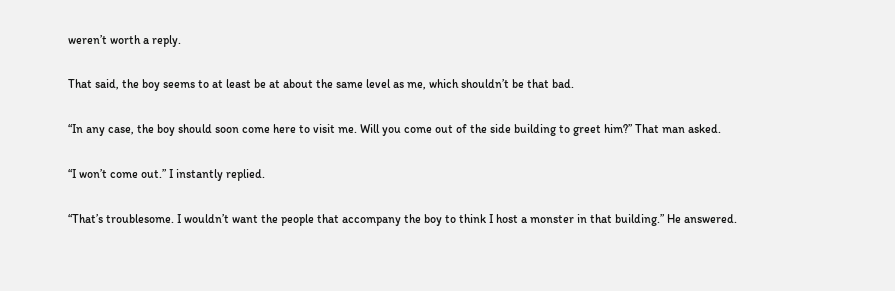weren’t worth a reply.

That said, the boy seems to at least be at about the same level as me, which shouldn’t be that bad.

“In any case, the boy should soon come here to visit me. Will you come out of the side building to greet him?” That man asked.

“I won’t come out.” I instantly replied.

“That’s troublesome. I wouldn’t want the people that accompany the boy to think I host a monster in that building.” He answered.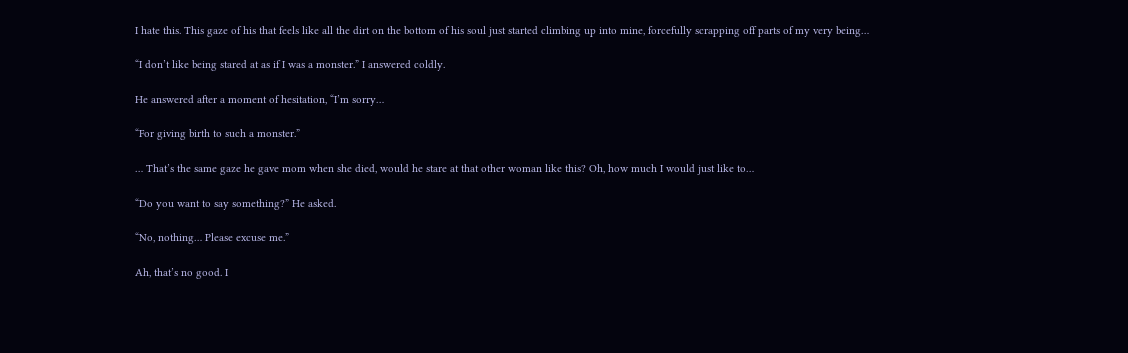I hate this. This gaze of his that feels like all the dirt on the bottom of his soul just started climbing up into mine, forcefully scrapping off parts of my very being…

“I don’t like being stared at as if I was a monster.” I answered coldly.

He answered after a moment of hesitation, “I’m sorry…

“For giving birth to such a monster.”

… That’s the same gaze he gave mom when she died, would he stare at that other woman like this? Oh, how much I would just like to…

“Do you want to say something?” He asked.

“No, nothing… Please excuse me.”

Ah, that’s no good. I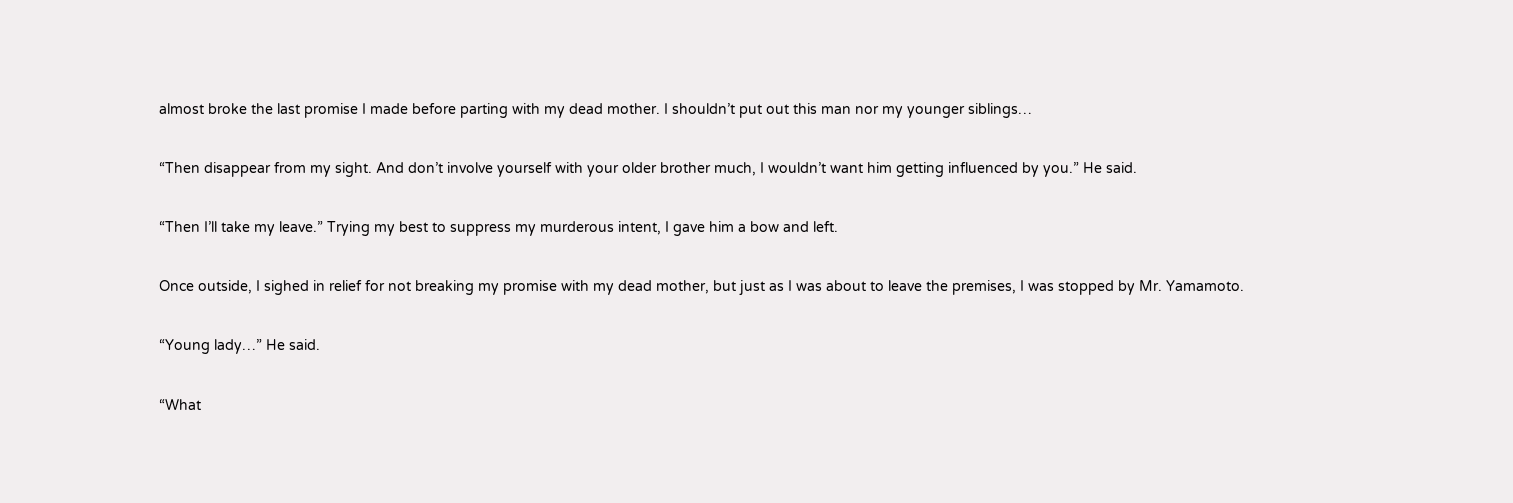almost broke the last promise I made before parting with my dead mother. I shouldn’t put out this man nor my younger siblings…

“Then disappear from my sight. And don’t involve yourself with your older brother much, I wouldn’t want him getting influenced by you.” He said.

“Then I’ll take my leave.” Trying my best to suppress my murderous intent, I gave him a bow and left.

Once outside, I sighed in relief for not breaking my promise with my dead mother, but just as I was about to leave the premises, I was stopped by Mr. Yamamoto.

“Young lady…” He said.

“What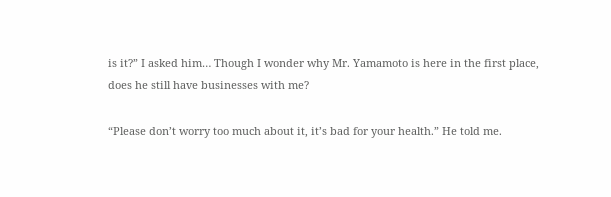is it?” I asked him… Though I wonder why Mr. Yamamoto is here in the first place, does he still have businesses with me?

“Please don’t worry too much about it, it’s bad for your health.” He told me.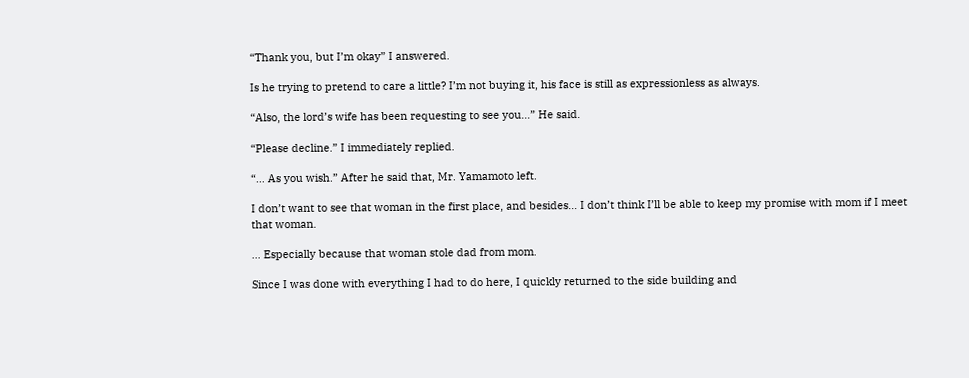“Thank you, but I’m okay” I answered.

Is he trying to pretend to care a little? I’m not buying it, his face is still as expressionless as always.

“Also, the lord’s wife has been requesting to see you…” He said.

“Please decline.” I immediately replied.

“… As you wish.” After he said that, Mr. Yamamoto left.

I don’t want to see that woman in the first place, and besides… I don’t think I’ll be able to keep my promise with mom if I meet that woman.

… Especially because that woman stole dad from mom.

Since I was done with everything I had to do here, I quickly returned to the side building and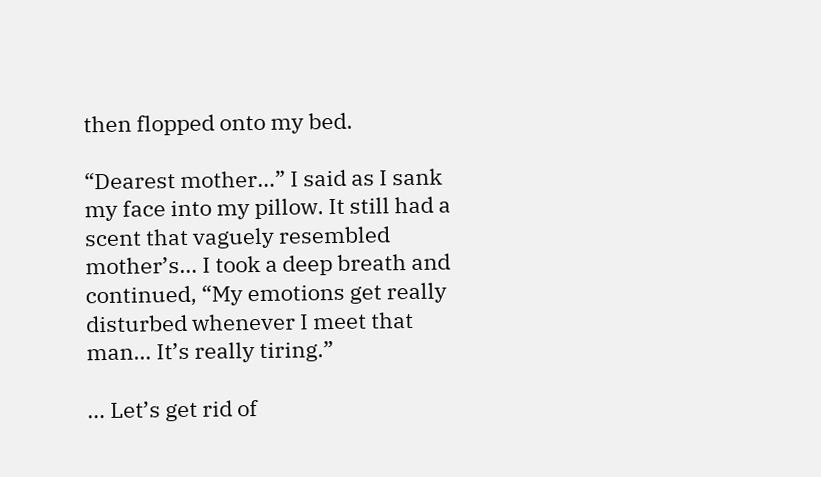then flopped onto my bed.

“Dearest mother…” I said as I sank my face into my pillow. It still had a scent that vaguely resembled mother’s… I took a deep breath and continued, “My emotions get really disturbed whenever I meet that man… It’s really tiring.”

… Let’s get rid of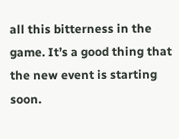all this bitterness in the game. It’s a good thing that the new event is starting soon.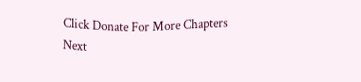Click Donate For More Chapters
Next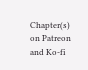Chapter(s) on Patreon and Ko-fi